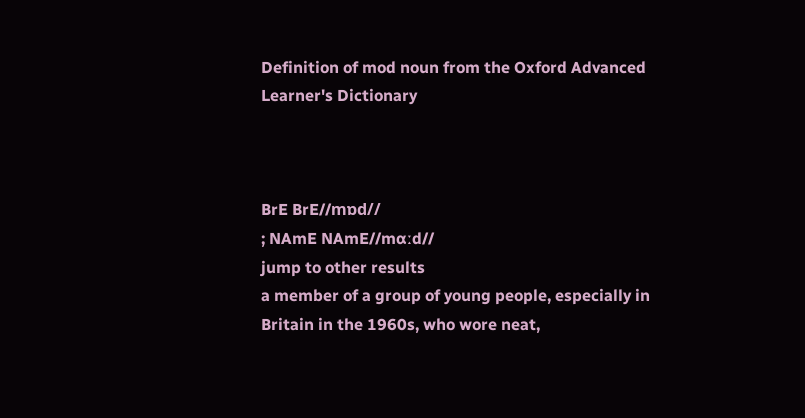Definition of mod noun from the Oxford Advanced Learner's Dictionary



BrE BrE//mɒd//
; NAmE NAmE//mɑːd//
jump to other results
a member of a group of young people, especially in Britain in the 1960s, who wore neat,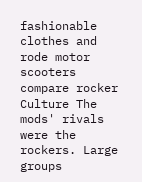fashionable clothes and rode motor scooters compare rocker Culture The mods' rivals were the rockers. Large groups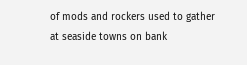of mods and rockers used to gather at seaside towns on bank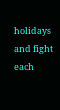holidays and fight each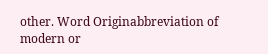other. Word Originabbreviation of modern or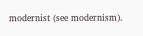modernist (see modernism).